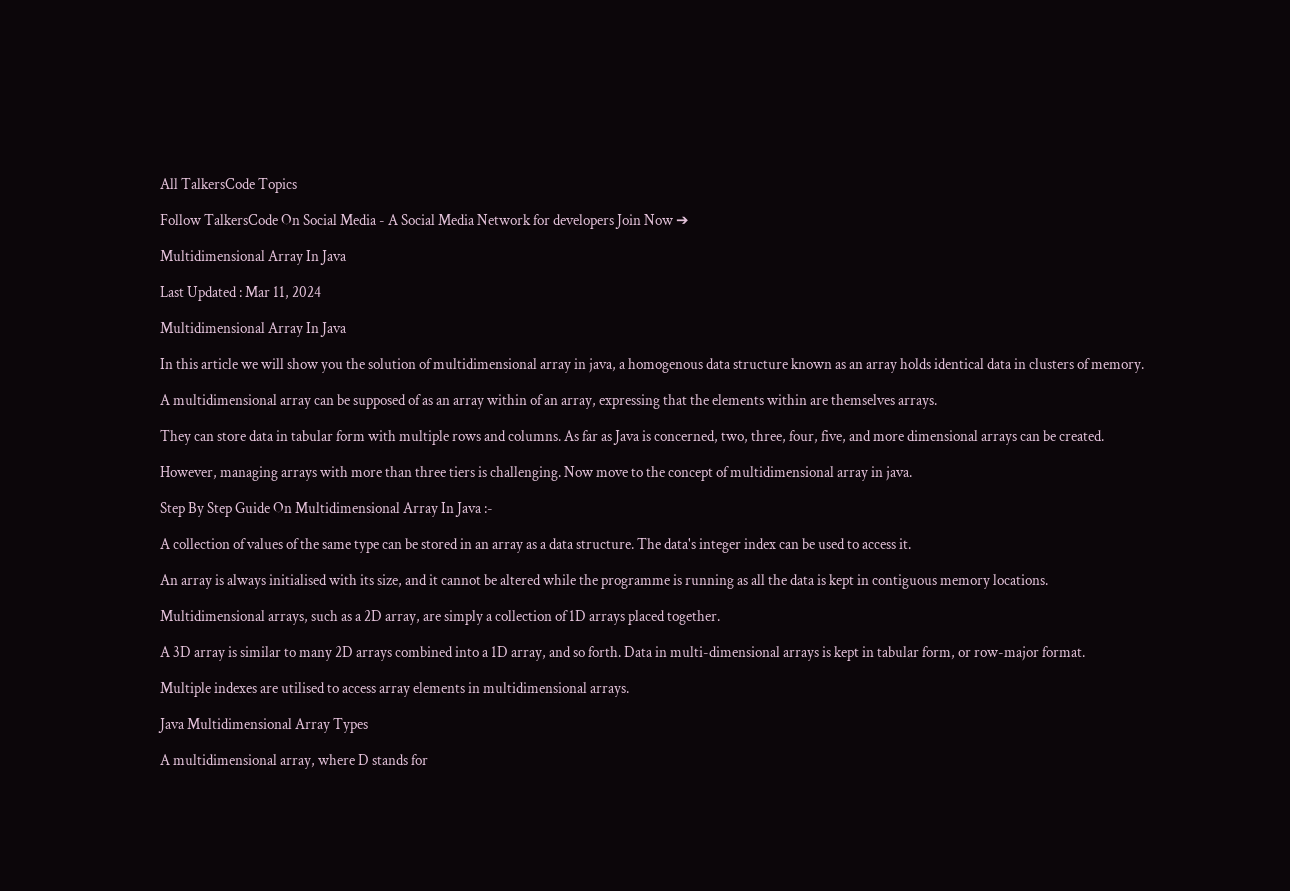All TalkersCode Topics

Follow TalkersCode On Social Media - A Social Media Network for developers Join Now ➔

Multidimensional Array In Java

Last Updated : Mar 11, 2024

Multidimensional Array In Java

In this article we will show you the solution of multidimensional array in java, a homogenous data structure known as an array holds identical data in clusters of memory.

A multidimensional array can be supposed of as an array within of an array, expressing that the elements within are themselves arrays.

They can store data in tabular form with multiple rows and columns. As far as Java is concerned, two, three, four, five, and more dimensional arrays can be created.

However, managing arrays with more than three tiers is challenging. Now move to the concept of multidimensional array in java.

Step By Step Guide On Multidimensional Array In Java :-

A collection of values of the same type can be stored in an array as a data structure. The data's integer index can be used to access it.

An array is always initialised with its size, and it cannot be altered while the programme is running as all the data is kept in contiguous memory locations.

Multidimensional arrays, such as a 2D array, are simply a collection of 1D arrays placed together.

A 3D array is similar to many 2D arrays combined into a 1D array, and so forth. Data in multi-dimensional arrays is kept in tabular form, or row-major format.

Multiple indexes are utilised to access array elements in multidimensional arrays.

Java Multidimensional Array Types

A multidimensional array, where D stands for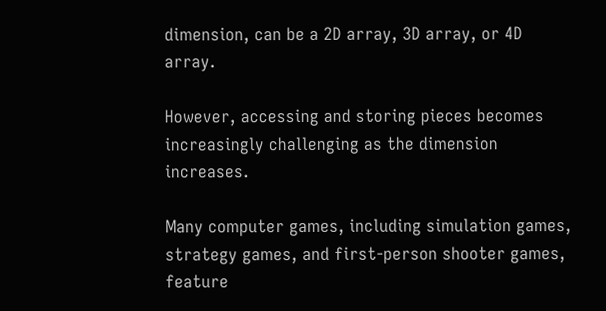dimension, can be a 2D array, 3D array, or 4D array.

However, accessing and storing pieces becomes increasingly challenging as the dimension increases.

Many computer games, including simulation games, strategy games, and first-person shooter games, feature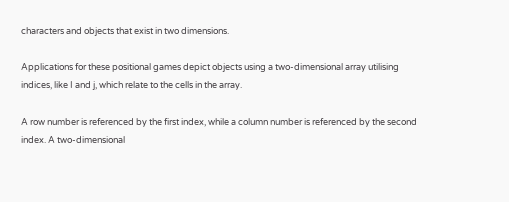characters and objects that exist in two dimensions.

Applications for these positional games depict objects using a two-dimensional array utilising indices, like I and j, which relate to the cells in the array.

A row number is referenced by the first index, while a column number is referenced by the second index. A two-dimensional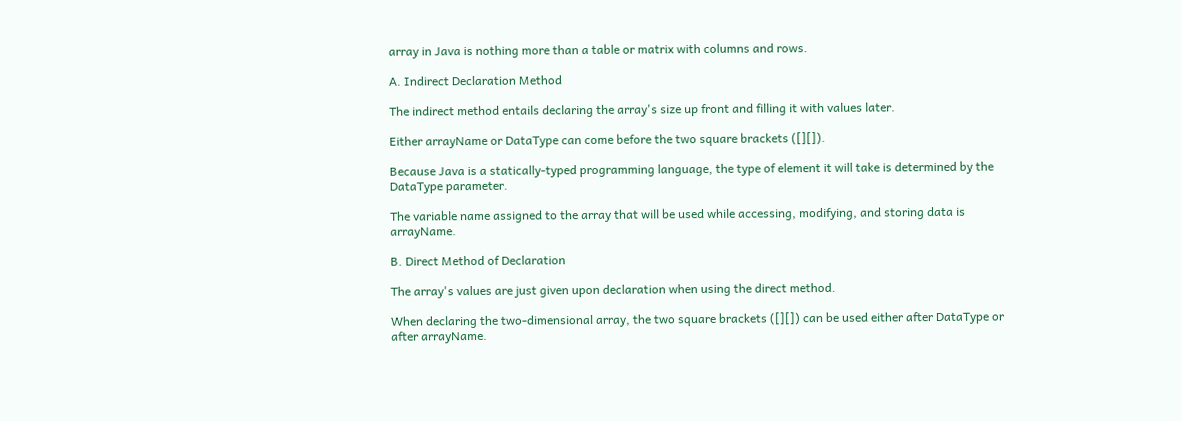array in Java is nothing more than a table or matrix with columns and rows.

A. Indirect Declaration Method

The indirect method entails declaring the array's size up front and filling it with values later.

Either arrayName or DataType can come before the two square brackets ([][]).

Because Java is a statically-typed programming language, the type of element it will take is determined by the DataType parameter.

The variable name assigned to the array that will be used while accessing, modifying, and storing data is arrayName.

B. Direct Method of Declaration

The array's values are just given upon declaration when using the direct method.

When declaring the two-dimensional array, the two square brackets ([][]) can be used either after DataType or after arrayName.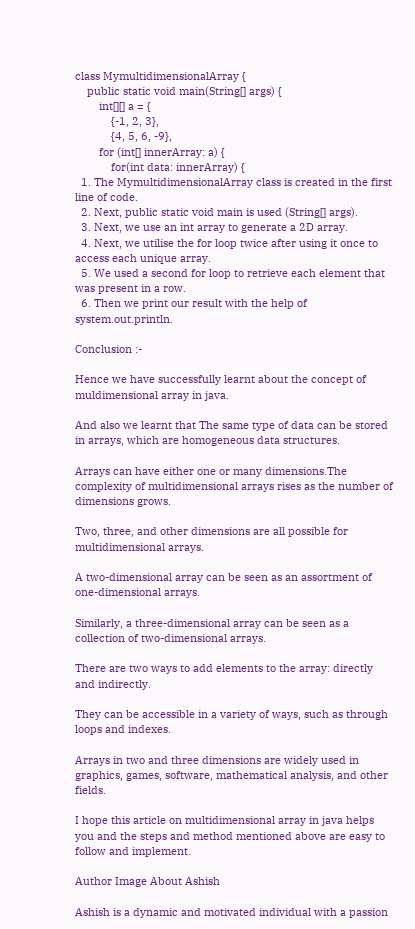class MymultidimensionalArray {
    public static void main(String[] args) {
        int[][] a = {
            {-1, 2, 3},
            {4, 5, 6, -9},
        for (int[] innerArray: a) {
            for(int data: innerArray) {
  1. The MymultidimensionalArray class is created in the first line of code.
  2. Next, public static void main is used (String[] args).
  3. Next, we use an int array to generate a 2D array.
  4. Next, we utilise the for loop twice after using it once to access each unique array.
  5. We used a second for loop to retrieve each element that was present in a row.
  6. Then we print our result with the help of system.out.println.

Conclusion :-

Hence we have successfully learnt about the concept of muldimensional array in java.

And also we learnt that The same type of data can be stored in arrays, which are homogeneous data structures.

Arrays can have either one or many dimensions.The complexity of multidimensional arrays rises as the number of dimensions grows.

Two, three, and other dimensions are all possible for multidimensional arrays.

A two-dimensional array can be seen as an assortment of one-dimensional arrays.

Similarly, a three-dimensional array can be seen as a collection of two-dimensional arrays.

There are two ways to add elements to the array: directly and indirectly.

They can be accessible in a variety of ways, such as through loops and indexes.

Arrays in two and three dimensions are widely used in graphics, games, software, mathematical analysis, and other fields.

I hope this article on multidimensional array in java helps you and the steps and method mentioned above are easy to follow and implement.

Author Image About Ashish

Ashish is a dynamic and motivated individual with a passion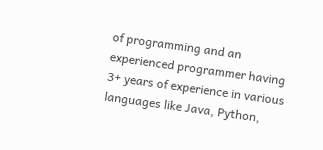of programming and an experienced programmer having 3+ years of experience in various languages like Java, Python,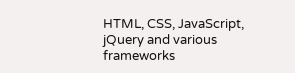HTML, CSS, JavaScript, jQuery and various frameworks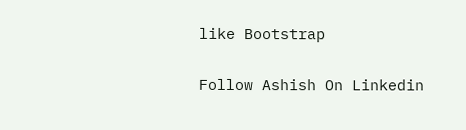like Bootstrap

Follow Ashish On Linkedin